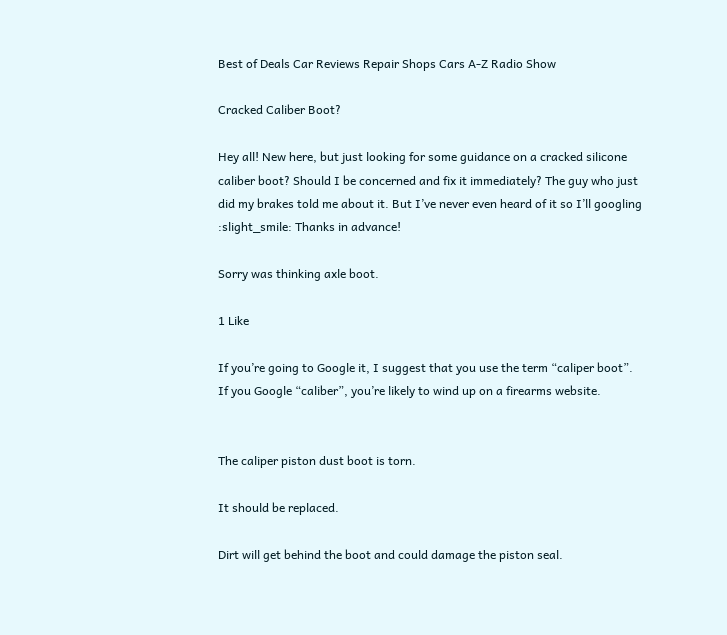Best of Deals Car Reviews Repair Shops Cars A-Z Radio Show

Cracked Caliber Boot?

Hey all! New here, but just looking for some guidance on a cracked silicone caliber boot? Should I be concerned and fix it immediately? The guy who just did my brakes told me about it. But I’ve never even heard of it so I’ll googling :slight_smile: Thanks in advance!

Sorry was thinking axle boot.

1 Like

If you’re going to Google it, I suggest that you use the term “caliper boot”.
If you Google “caliber”, you’re likely to wind up on a firearms website.


The caliper piston dust boot is torn.

It should be replaced.

Dirt will get behind the boot and could damage the piston seal.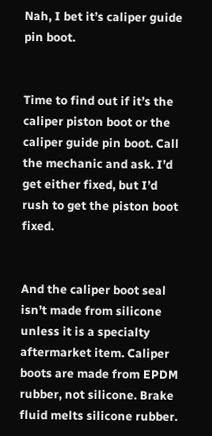Nah, I bet it’s caliper guide pin boot.


Time to find out if it’s the caliper piston boot or the caliper guide pin boot. Call the mechanic and ask. I’d get either fixed, but I’d rush to get the piston boot fixed.


And the caliper boot seal isn’t made from silicone unless it is a specialty aftermarket item. Caliper boots are made from EPDM rubber, not silicone. Brake fluid melts silicone rubber.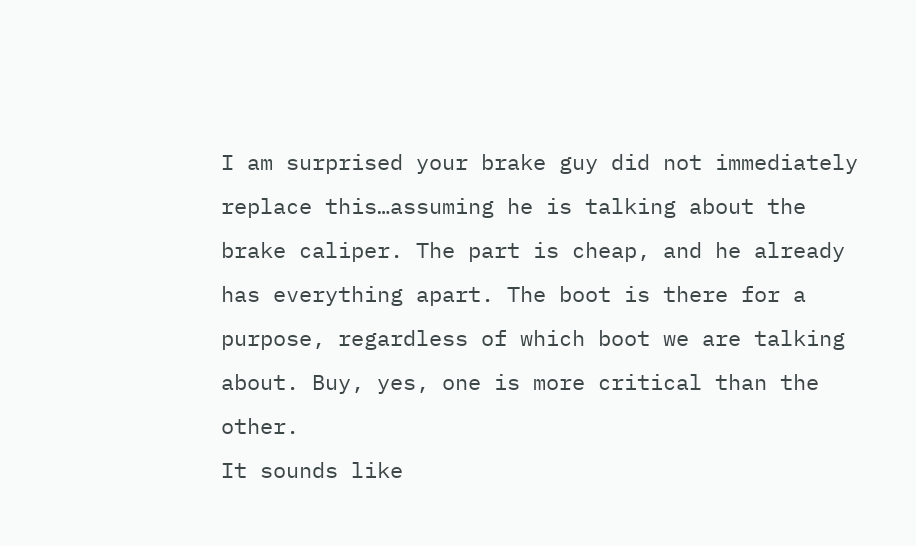I am surprised your brake guy did not immediately replace this…assuming he is talking about the brake caliper. The part is cheap, and he already has everything apart. The boot is there for a purpose, regardless of which boot we are talking about. Buy, yes, one is more critical than the other.
It sounds like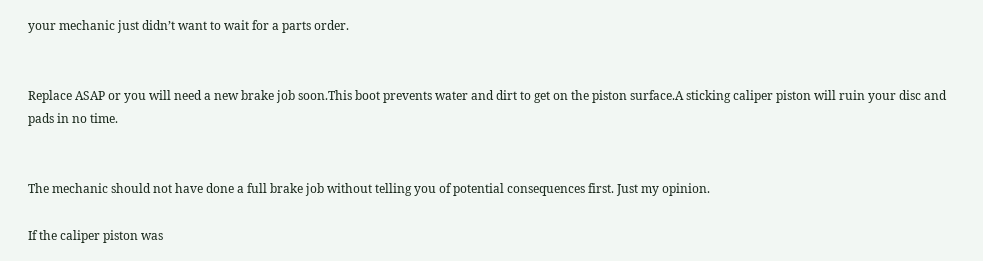your mechanic just didn’t want to wait for a parts order.


Replace ASAP or you will need a new brake job soon.This boot prevents water and dirt to get on the piston surface.A sticking caliper piston will ruin your disc and pads in no time.


The mechanic should not have done a full brake job without telling you of potential consequences first. Just my opinion.

If the caliper piston was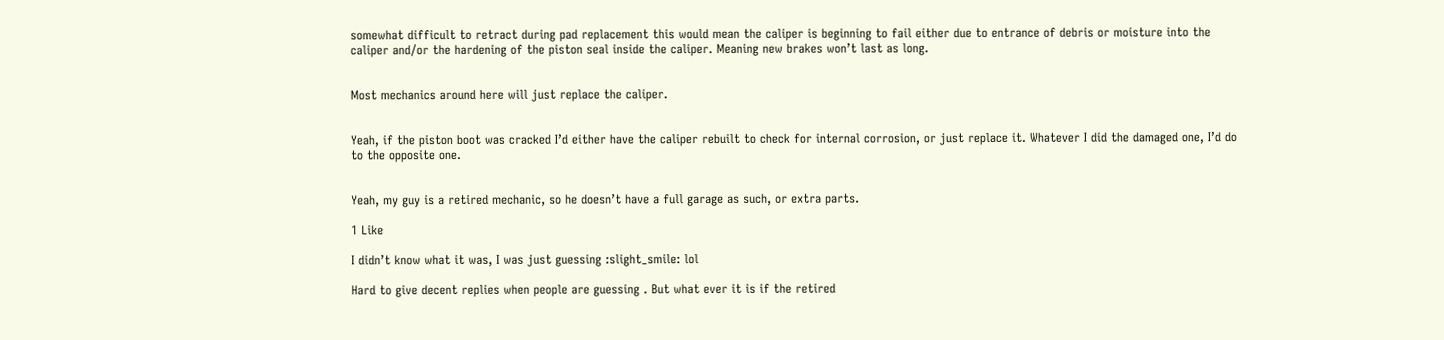somewhat difficult to retract during pad replacement this would mean the caliper is beginning to fail either due to entrance of debris or moisture into the caliper and/or the hardening of the piston seal inside the caliper. Meaning new brakes won’t last as long.


Most mechanics around here will just replace the caliper.


Yeah, if the piston boot was cracked I’d either have the caliper rebuilt to check for internal corrosion, or just replace it. Whatever I did the damaged one, I’d do to the opposite one.


Yeah, my guy is a retired mechanic, so he doesn’t have a full garage as such, or extra parts.

1 Like

I didn’t know what it was, I was just guessing :slight_smile: lol

Hard to give decent replies when people are guessing . But what ever it is if the retired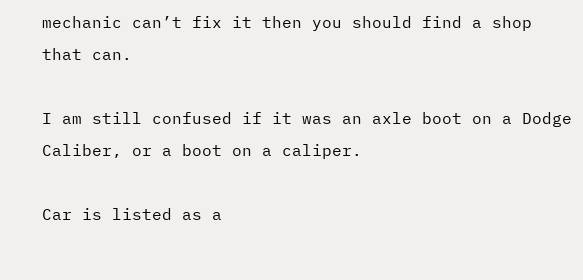mechanic can’t fix it then you should find a shop that can.

I am still confused if it was an axle boot on a Dodge Caliber, or a boot on a caliper.

Car is listed as a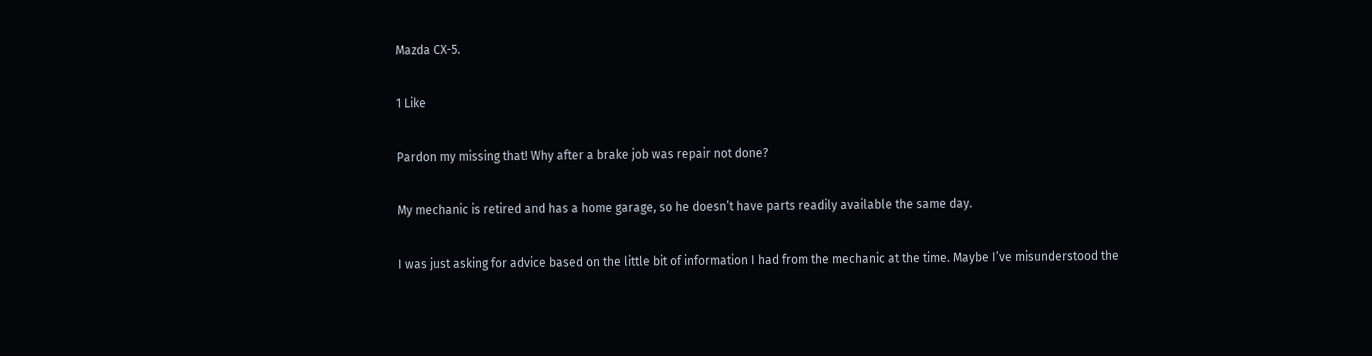Mazda CX-5.

1 Like

Pardon my missing that! Why after a brake job was repair not done?

My mechanic is retired and has a home garage, so he doesn’t have parts readily available the same day.

I was just asking for advice based on the little bit of information I had from the mechanic at the time. Maybe I’ve misunderstood the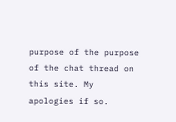purpose of the purpose of the chat thread on this site. My apologies if so.